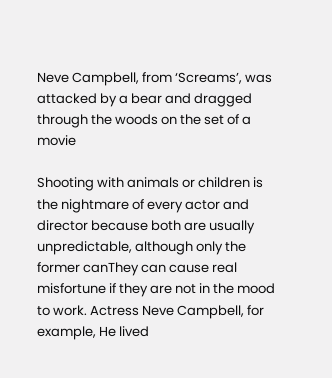Neve Campbell, from ‘Screams’, was attacked by a bear and dragged through the woods on the set of a movie

Shooting with animals or children is the nightmare of every actor and director because both are usually unpredictable, although only the former canThey can cause real misfortune if they are not in the mood to work. Actress Neve Campbell, for example, He lived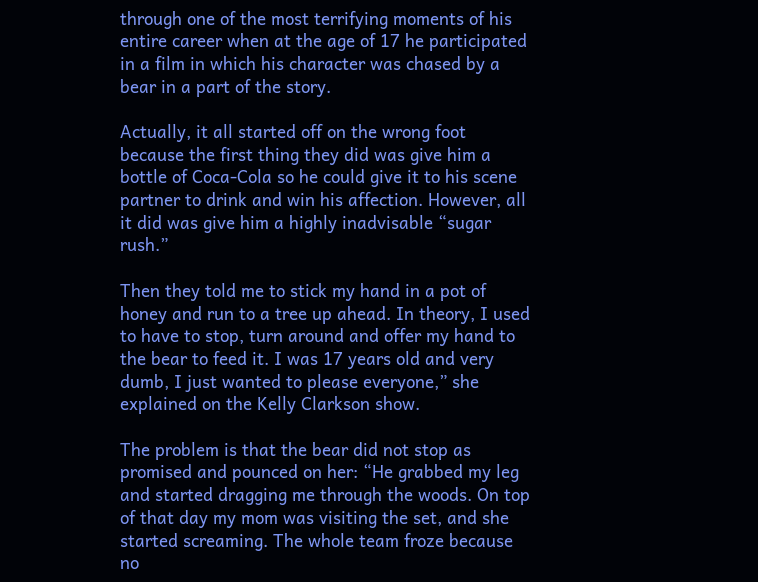through one of the most terrifying moments of his entire career when at the age of 17 he participated in a film in which his character was chased by a bear in a part of the story.

Actually, it all started off on the wrong foot because the first thing they did was give him a bottle of Coca-Cola so he could give it to his scene partner to drink and win his affection. However, all it did was give him a highly inadvisable “sugar rush.”

Then they told me to stick my hand in a pot of honey and run to a tree up ahead. In theory, I used to have to stop, turn around and offer my hand to the bear to feed it. I was 17 years old and very dumb, I just wanted to please everyone,” she explained on the Kelly Clarkson show.

The problem is that the bear did not stop as promised and pounced on her: “He grabbed my leg and started dragging me through the woods. On top of that day my mom was visiting the set, and she started screaming. The whole team froze because no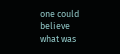one could believe what was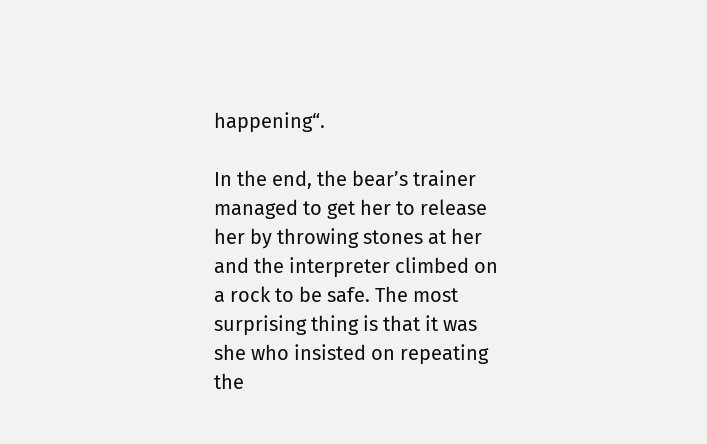happening“.

In the end, the bear’s trainer managed to get her to release her by throwing stones at her and the interpreter climbed on a rock to be safe. The most surprising thing is that it was she who insisted on repeating the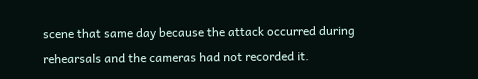scene that same day because the attack occurred during rehearsals and the cameras had not recorded it.